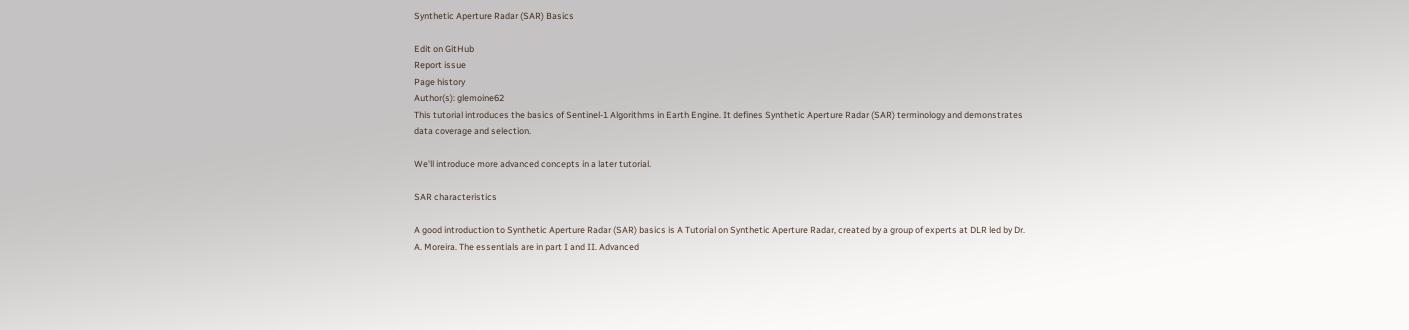Synthetic Aperture Radar (SAR) Basics

Edit on GitHub
Report issue
Page history
Author(s): glemoine62
This tutorial introduces the basics of Sentinel-1 Algorithms in Earth Engine. It defines Synthetic Aperture Radar (SAR) terminology and demonstrates data coverage and selection.

We'll introduce more advanced concepts in a later tutorial.

SAR characteristics

A good introduction to Synthetic Aperture Radar (SAR) basics is A Tutorial on Synthetic Aperture Radar, created by a group of experts at DLR led by Dr. A. Moreira. The essentials are in part I and II. Advanced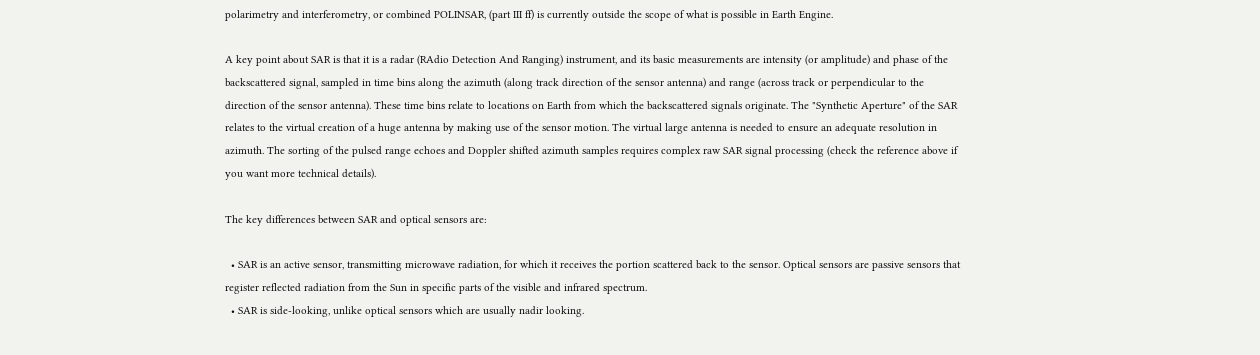polarimetry and interferometry, or combined POLINSAR, (part III ff) is currently outside the scope of what is possible in Earth Engine.

A key point about SAR is that it is a radar (RAdio Detection And Ranging) instrument, and its basic measurements are intensity (or amplitude) and phase of the backscattered signal, sampled in time bins along the azimuth (along track direction of the sensor antenna) and range (across track or perpendicular to the direction of the sensor antenna). These time bins relate to locations on Earth from which the backscattered signals originate. The "Synthetic Aperture" of the SAR relates to the virtual creation of a huge antenna by making use of the sensor motion. The virtual large antenna is needed to ensure an adequate resolution in azimuth. The sorting of the pulsed range echoes and Doppler shifted azimuth samples requires complex raw SAR signal processing (check the reference above if you want more technical details).

The key differences between SAR and optical sensors are:

  • SAR is an active sensor, transmitting microwave radiation, for which it receives the portion scattered back to the sensor. Optical sensors are passive sensors that register reflected radiation from the Sun in specific parts of the visible and infrared spectrum.
  • SAR is side-looking, unlike optical sensors which are usually nadir looking.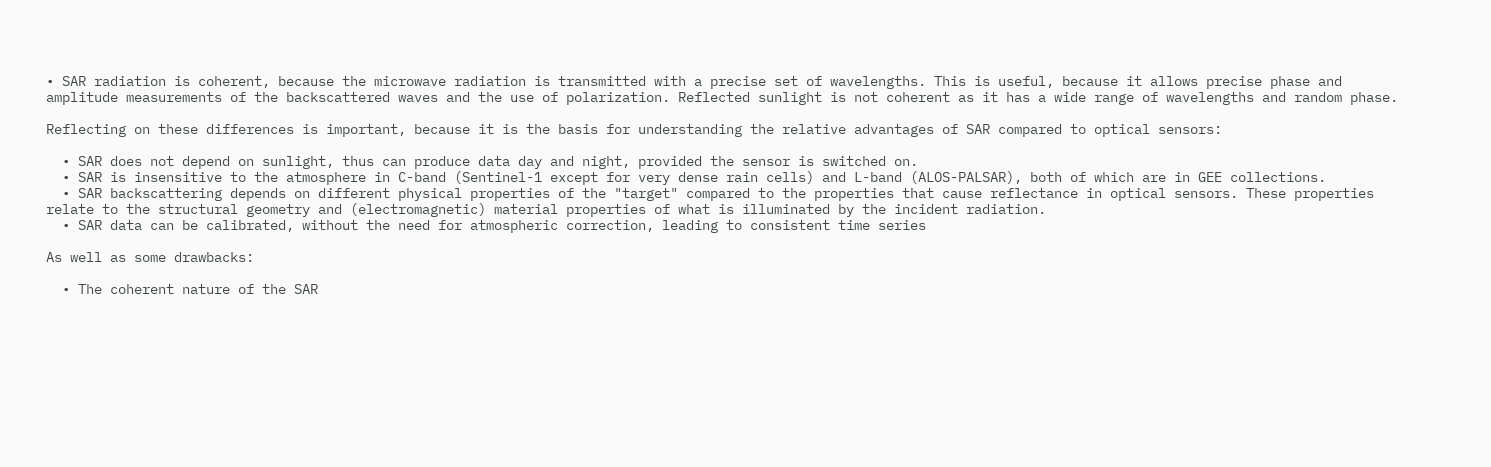• SAR radiation is coherent, because the microwave radiation is transmitted with a precise set of wavelengths. This is useful, because it allows precise phase and amplitude measurements of the backscattered waves and the use of polarization. Reflected sunlight is not coherent as it has a wide range of wavelengths and random phase.

Reflecting on these differences is important, because it is the basis for understanding the relative advantages of SAR compared to optical sensors:

  • SAR does not depend on sunlight, thus can produce data day and night, provided the sensor is switched on.
  • SAR is insensitive to the atmosphere in C-band (Sentinel-1 except for very dense rain cells) and L-band (ALOS-PALSAR), both of which are in GEE collections.
  • SAR backscattering depends on different physical properties of the "target" compared to the properties that cause reflectance in optical sensors. These properties relate to the structural geometry and (electromagnetic) material properties of what is illuminated by the incident radiation.
  • SAR data can be calibrated, without the need for atmospheric correction, leading to consistent time series

As well as some drawbacks:

  • The coherent nature of the SAR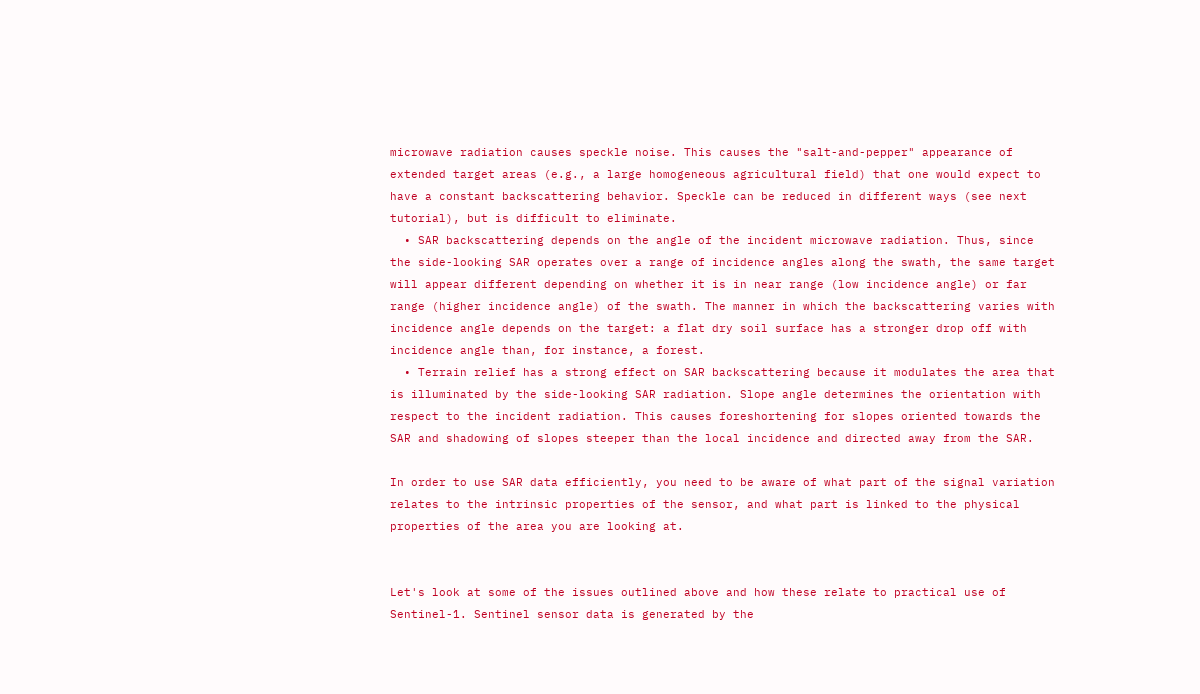microwave radiation causes speckle noise. This causes the "salt-and-pepper" appearance of extended target areas (e.g., a large homogeneous agricultural field) that one would expect to have a constant backscattering behavior. Speckle can be reduced in different ways (see next tutorial), but is difficult to eliminate.
  • SAR backscattering depends on the angle of the incident microwave radiation. Thus, since the side-looking SAR operates over a range of incidence angles along the swath, the same target will appear different depending on whether it is in near range (low incidence angle) or far range (higher incidence angle) of the swath. The manner in which the backscattering varies with incidence angle depends on the target: a flat dry soil surface has a stronger drop off with incidence angle than, for instance, a forest.
  • Terrain relief has a strong effect on SAR backscattering because it modulates the area that is illuminated by the side-looking SAR radiation. Slope angle determines the orientation with respect to the incident radiation. This causes foreshortening for slopes oriented towards the SAR and shadowing of slopes steeper than the local incidence and directed away from the SAR.

In order to use SAR data efficiently, you need to be aware of what part of the signal variation relates to the intrinsic properties of the sensor, and what part is linked to the physical properties of the area you are looking at.


Let's look at some of the issues outlined above and how these relate to practical use of Sentinel-1. Sentinel sensor data is generated by the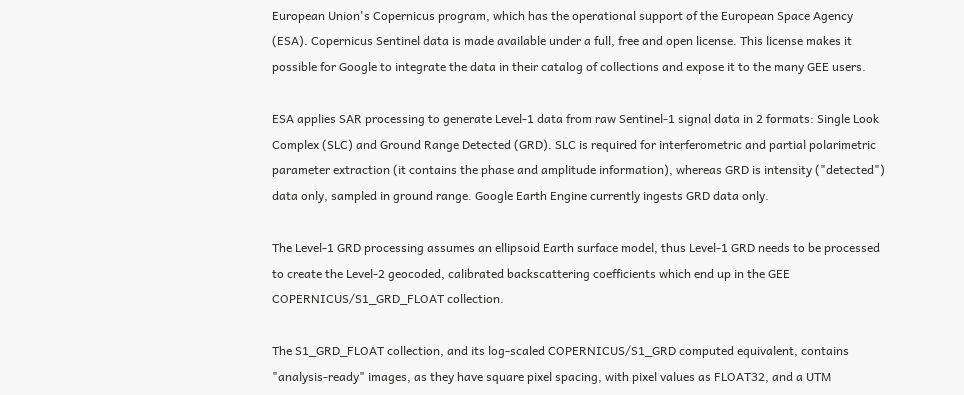European Union's Copernicus program, which has the operational support of the European Space Agency (ESA). Copernicus Sentinel data is made available under a full, free and open license. This license makes it possible for Google to integrate the data in their catalog of collections and expose it to the many GEE users.

ESA applies SAR processing to generate Level-1 data from raw Sentinel-1 signal data in 2 formats: Single Look Complex (SLC) and Ground Range Detected (GRD). SLC is required for interferometric and partial polarimetric parameter extraction (it contains the phase and amplitude information), whereas GRD is intensity ("detected") data only, sampled in ground range. Google Earth Engine currently ingests GRD data only.

The Level-1 GRD processing assumes an ellipsoid Earth surface model, thus Level-1 GRD needs to be processed to create the Level-2 geocoded, calibrated backscattering coefficients which end up in the GEE COPERNICUS/S1_GRD_FLOAT collection.

The S1_GRD_FLOAT collection, and its log-scaled COPERNICUS/S1_GRD computed equivalent, contains "analysis-ready" images, as they have square pixel spacing, with pixel values as FLOAT32, and a UTM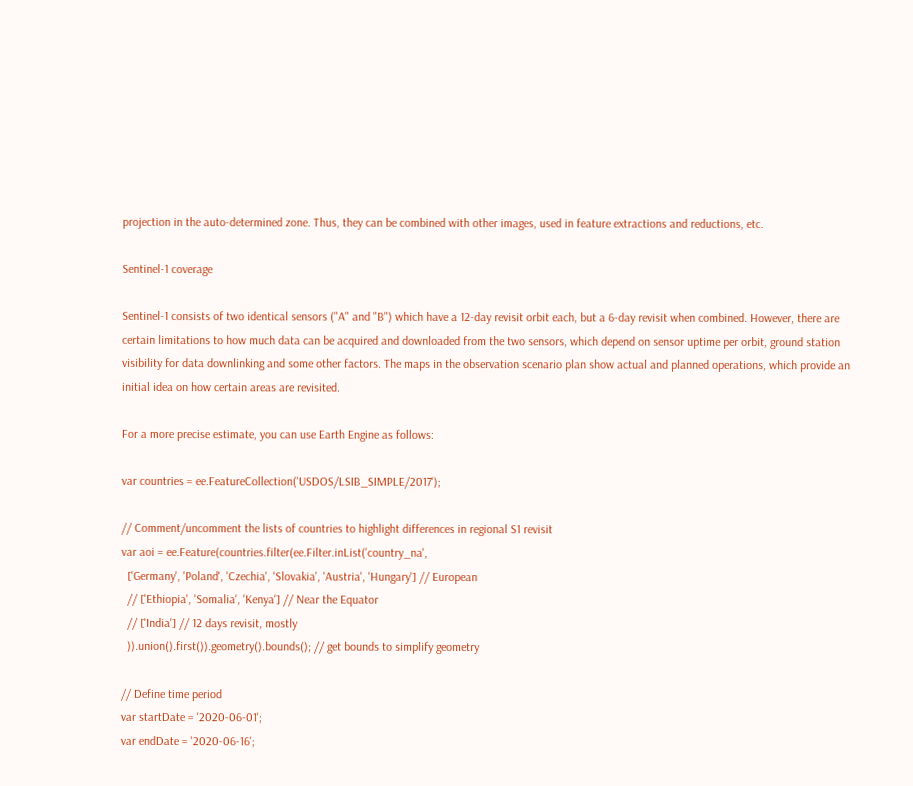projection in the auto-determined zone. Thus, they can be combined with other images, used in feature extractions and reductions, etc.

Sentinel-1 coverage

Sentinel-1 consists of two identical sensors ("A" and "B") which have a 12-day revisit orbit each, but a 6-day revisit when combined. However, there are certain limitations to how much data can be acquired and downloaded from the two sensors, which depend on sensor uptime per orbit, ground station visibility for data downlinking and some other factors. The maps in the observation scenario plan show actual and planned operations, which provide an initial idea on how certain areas are revisited.

For a more precise estimate, you can use Earth Engine as follows:

var countries = ee.FeatureCollection('USDOS/LSIB_SIMPLE/2017');

// Comment/uncomment the lists of countries to highlight differences in regional S1 revisit
var aoi = ee.Feature(countries.filter(ee.Filter.inList('country_na',
  ['Germany', 'Poland', 'Czechia', 'Slovakia', 'Austria', 'Hungary'] // European
  // ['Ethiopia', 'Somalia', 'Kenya'] // Near the Equator
  // ['India'] // 12 days revisit, mostly
  )).union().first()).geometry().bounds(); // get bounds to simplify geometry

// Define time period
var startDate = '2020-06-01';
var endDate = '2020-06-16';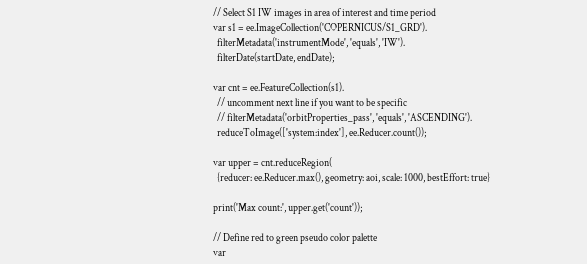// Select S1 IW images in area of interest and time period
var s1 = ee.ImageCollection('COPERNICUS/S1_GRD').
  filterMetadata('instrumentMode', 'equals', 'IW').
  filterDate(startDate, endDate);

var cnt = ee.FeatureCollection(s1).
  // uncomment next line if you want to be specific
  // filterMetadata('orbitProperties_pass', 'equals', 'ASCENDING').
  reduceToImage(['system:index'], ee.Reducer.count());

var upper = cnt.reduceRegion(
  {reducer: ee.Reducer.max(), geometry: aoi, scale: 1000, bestEffort: true}

print('Max count:', upper.get('count'));

// Define red to green pseudo color palette
var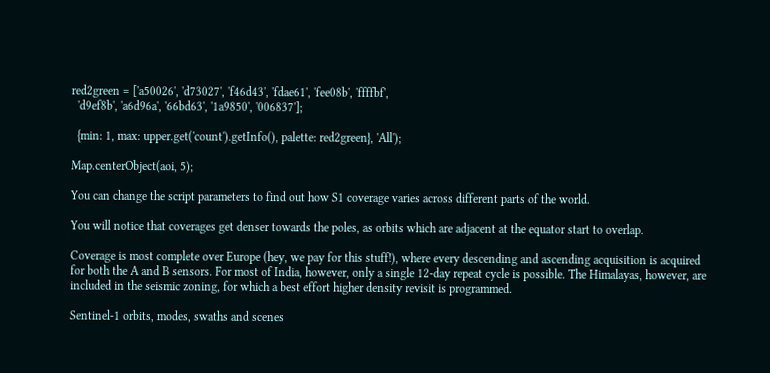red2green = ['a50026', 'd73027', 'f46d43', 'fdae61', 'fee08b', 'ffffbf',
  'd9ef8b', 'a6d96a', '66bd63', '1a9850', '006837'];

  {min: 1, max: upper.get('count').getInfo(), palette: red2green}, 'All');

Map.centerObject(aoi, 5);

You can change the script parameters to find out how S1 coverage varies across different parts of the world.

You will notice that coverages get denser towards the poles, as orbits which are adjacent at the equator start to overlap.

Coverage is most complete over Europe (hey, we pay for this stuff!), where every descending and ascending acquisition is acquired for both the A and B sensors. For most of India, however, only a single 12-day repeat cycle is possible. The Himalayas, however, are included in the seismic zoning, for which a best effort higher density revisit is programmed.

Sentinel-1 orbits, modes, swaths and scenes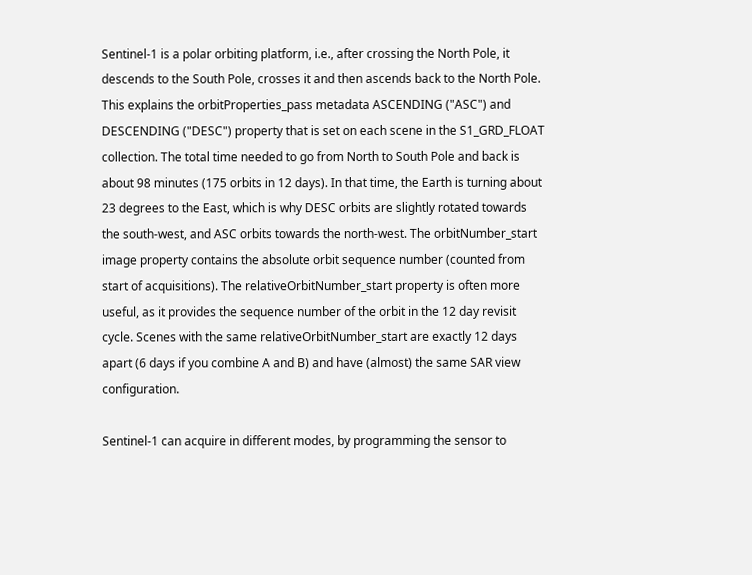Sentinel-1 is a polar orbiting platform, i.e., after crossing the North Pole, it descends to the South Pole, crosses it and then ascends back to the North Pole. This explains the orbitProperties_pass metadata ASCENDING ("ASC") and DESCENDING ("DESC") property that is set on each scene in the S1_GRD_FLOAT collection. The total time needed to go from North to South Pole and back is about 98 minutes (175 orbits in 12 days). In that time, the Earth is turning about 23 degrees to the East, which is why DESC orbits are slightly rotated towards the south-west, and ASC orbits towards the north-west. The orbitNumber_start image property contains the absolute orbit sequence number (counted from start of acquisitions). The relativeOrbitNumber_start property is often more useful, as it provides the sequence number of the orbit in the 12 day revisit cycle. Scenes with the same relativeOrbitNumber_start are exactly 12 days apart (6 days if you combine A and B) and have (almost) the same SAR view configuration.

Sentinel-1 can acquire in different modes, by programming the sensor to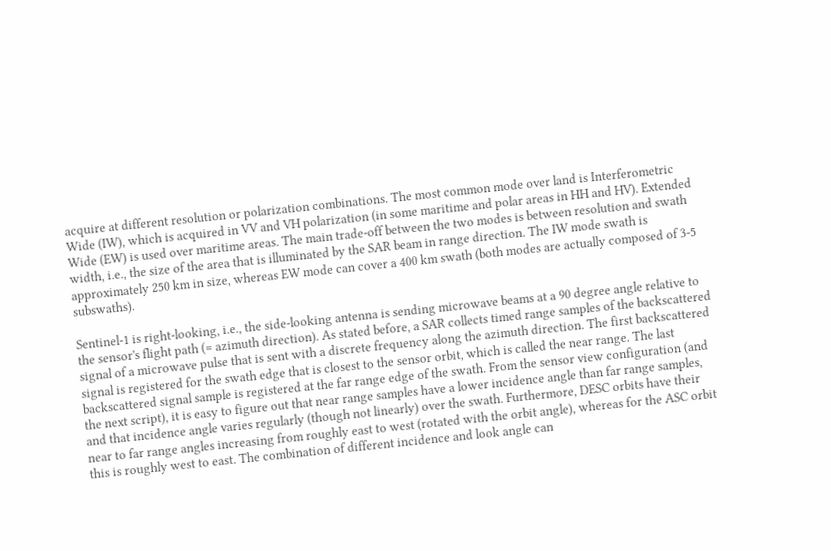acquire at different resolution or polarization combinations. The most common mode over land is Interferometric Wide (IW), which is acquired in VV and VH polarization (in some maritime and polar areas in HH and HV). Extended Wide (EW) is used over maritime areas. The main trade-off between the two modes is between resolution and swath width, i.e., the size of the area that is illuminated by the SAR beam in range direction. The IW mode swath is approximately 250 km in size, whereas EW mode can cover a 400 km swath (both modes are actually composed of 3-5 subswaths).

Sentinel-1 is right-looking, i.e., the side-looking antenna is sending microwave beams at a 90 degree angle relative to the sensor's flight path (= azimuth direction). As stated before, a SAR collects timed range samples of the backscattered signal of a microwave pulse that is sent with a discrete frequency along the azimuth direction. The first backscattered signal is registered for the swath edge that is closest to the sensor orbit, which is called the near range. The last backscattered signal sample is registered at the far range edge of the swath. From the sensor view configuration (and the next script), it is easy to figure out that near range samples have a lower incidence angle than far range samples, and that incidence angle varies regularly (though not linearly) over the swath. Furthermore, DESC orbits have their near to far range angles increasing from roughly east to west (rotated with the orbit angle), whereas for the ASC orbit this is roughly west to east. The combination of different incidence and look angle can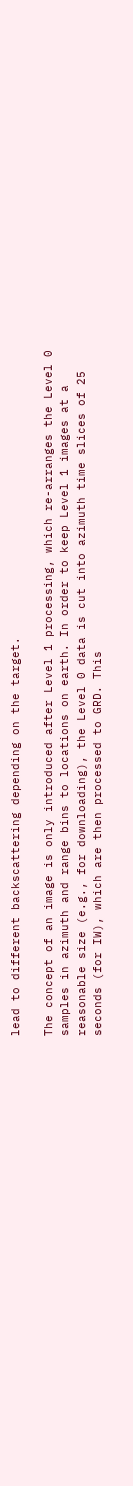lead to different backscattering depending on the target.

The concept of an image is only introduced after Level 1 processing, which re-arranges the Level 0 samples in azimuth and range bins to locations on earth. In order to keep Level 1 images at a reasonable size (e.g., for downloading), the Level 0 data is cut into azimuth time slices of 25 seconds (for IW), which are then processed to GRD. This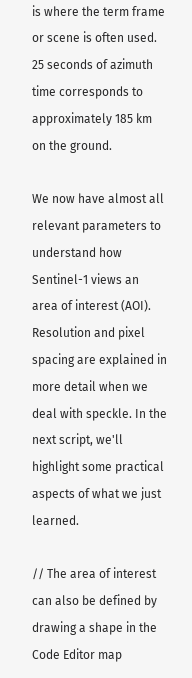is where the term frame or scene is often used. 25 seconds of azimuth time corresponds to approximately 185 km on the ground.

We now have almost all relevant parameters to understand how Sentinel-1 views an area of interest (AOI). Resolution and pixel spacing are explained in more detail when we deal with speckle. In the next script, we'll highlight some practical aspects of what we just learned.

// The area of interest can also be defined by drawing a shape in the Code Editor map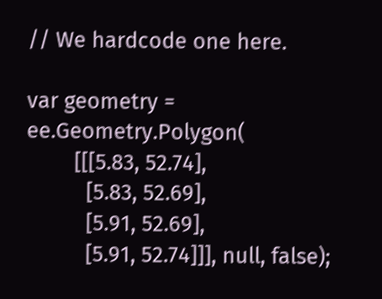// We hardcode one here.

var geometry = ee.Geometry.Polygon(
        [[[5.83, 52.74],
          [5.83, 52.69],
          [5.91, 52.69],
          [5.91, 52.74]]], null, false);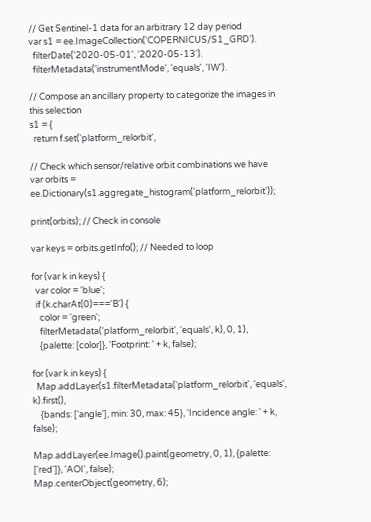// Get Sentinel-1 data for an arbitrary 12 day period
var s1 = ee.ImageCollection('COPERNICUS/S1_GRD').
  filterDate('2020-05-01', '2020-05-13').
  filterMetadata('instrumentMode', 'equals', 'IW').

// Compose an ancillary property to categorize the images in this selection
s1 = {
  return f.set('platform_relorbit',

// Check which sensor/relative orbit combinations we have
var orbits = ee.Dictionary(s1.aggregate_histogram('platform_relorbit'));

print(orbits); // Check in console

var keys = orbits.getInfo(); // Needed to loop

for (var k in keys) {
  var color = 'blue';
  if (k.charAt(0)==='B') {
    color = 'green';
    filterMetadata('platform_relorbit', 'equals', k), 0, 1),
    {palette: [color]}, 'Footprint: ' + k, false);

for (var k in keys) {
  Map.addLayer(s1.filterMetadata('platform_relorbit', 'equals', k).first(),
    {bands: ['angle'], min: 30, max: 45}, 'Incidence angle: ' + k, false);

Map.addLayer(ee.Image().paint(geometry, 0, 1), {palette: ['red']}, 'AOI', false);
Map.centerObject(geometry, 6);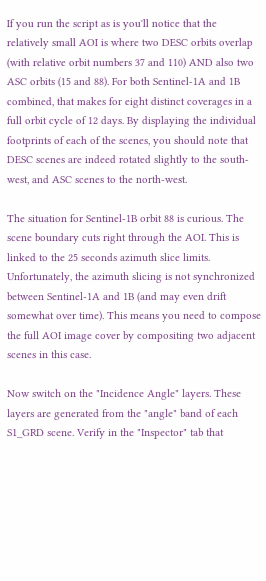If you run the script as is you'll notice that the relatively small AOI is where two DESC orbits overlap (with relative orbit numbers 37 and 110) AND also two ASC orbits (15 and 88). For both Sentinel-1A and 1B combined, that makes for eight distinct coverages in a full orbit cycle of 12 days. By displaying the individual footprints of each of the scenes, you should note that DESC scenes are indeed rotated slightly to the south-west, and ASC scenes to the north-west.

The situation for Sentinel-1B orbit 88 is curious. The scene boundary cuts right through the AOI. This is linked to the 25 seconds azimuth slice limits. Unfortunately, the azimuth slicing is not synchronized between Sentinel-1A and 1B (and may even drift somewhat over time). This means you need to compose the full AOI image cover by compositing two adjacent scenes in this case.

Now switch on the "Incidence Angle" layers. These layers are generated from the "angle" band of each S1_GRD scene. Verify in the "Inspector" tab that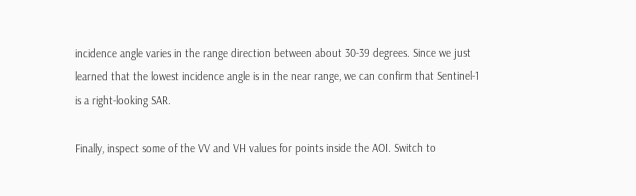incidence angle varies in the range direction between about 30-39 degrees. Since we just learned that the lowest incidence angle is in the near range, we can confirm that Sentinel-1 is a right-looking SAR.

Finally, inspect some of the VV and VH values for points inside the AOI. Switch to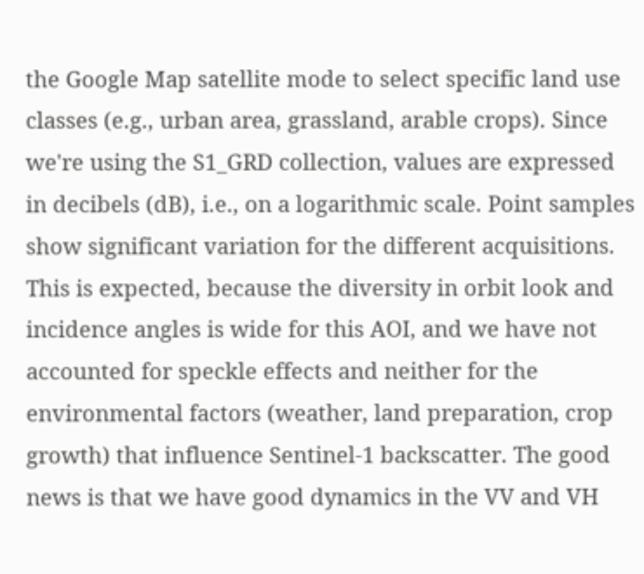the Google Map satellite mode to select specific land use classes (e.g., urban area, grassland, arable crops). Since we're using the S1_GRD collection, values are expressed in decibels (dB), i.e., on a logarithmic scale. Point samples show significant variation for the different acquisitions. This is expected, because the diversity in orbit look and incidence angles is wide for this AOI, and we have not accounted for speckle effects and neither for the environmental factors (weather, land preparation, crop growth) that influence Sentinel-1 backscatter. The good news is that we have good dynamics in the VV and VH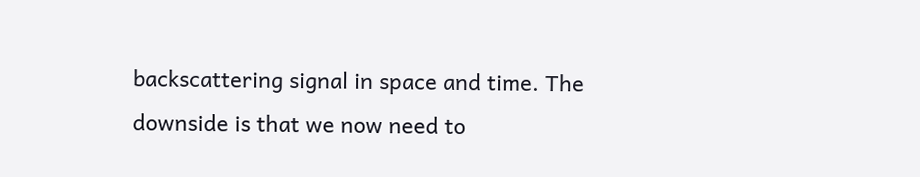backscattering signal in space and time. The downside is that we now need to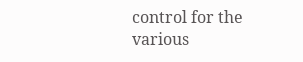control for the various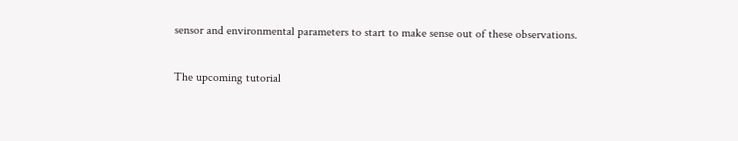sensor and environmental parameters to start to make sense out of these observations.

The upcoming tutorial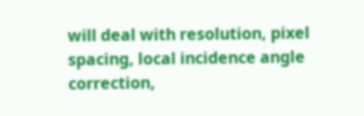will deal with resolution, pixel spacing, local incidence angle correction,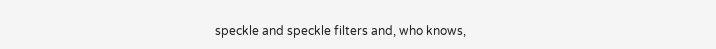speckle and speckle filters and, who knows,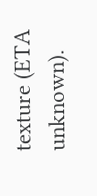texture (ETA unknown).